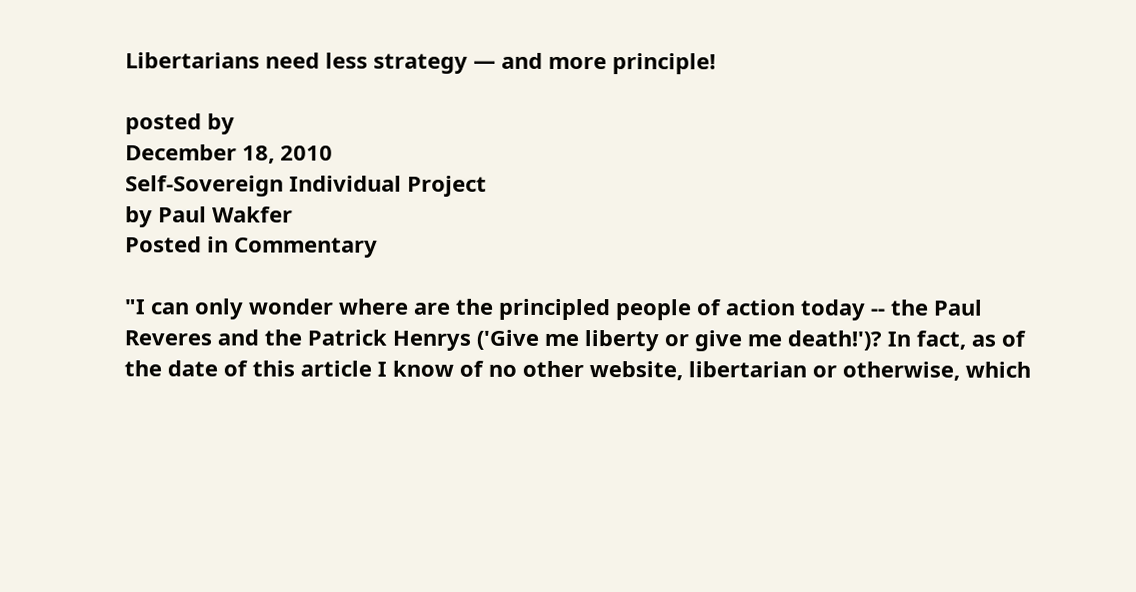Libertarians need less strategy — and more principle!

posted by
December 18, 2010
Self-Sovereign Individual Project
by Paul Wakfer
Posted in Commentary

"I can only wonder where are the principled people of action today -- the Paul Reveres and the Patrick Henrys ('Give me liberty or give me death!')? In fact, as of the date of this article I know of no other website, libertarian or otherwise, which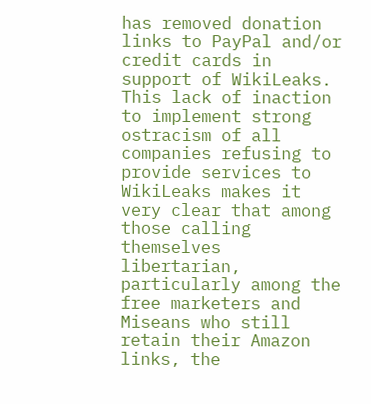has removed donation links to PayPal and/or credit cards in support of WikiLeaks. This lack of inaction to implement strong ostracism of all companies refusing to provide services to WikiLeaks makes it very clear that among those calling themselves libertarian, particularly among the free marketers and Miseans who still retain their Amazon links, the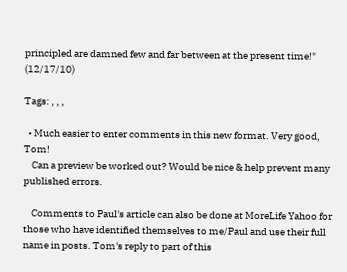principled are damned few and far between at the present time!" (12/17/10)

Tags: , , ,

  • Much easier to enter comments in this new format. Very good, Tom!
    Can a preview be worked out? Would be nice & help prevent many published errors.

    Comments to Paul's article can also be done at MoreLife Yahoo for those who have identified themselves to me/Paul and use their full name in posts. Tom's reply to part of this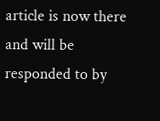article is now there and will be responded to by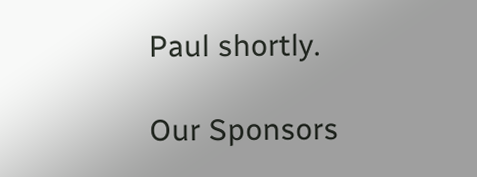Paul shortly.

Our Sponsors